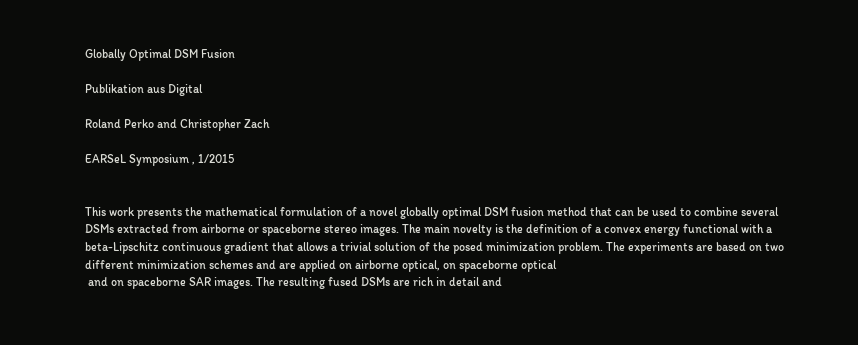Globally Optimal DSM Fusion

Publikation aus Digital

Roland Perko and Christopher Zach

EARSeL Symposium , 1/2015


This work presents the mathematical formulation of a novel globally optimal DSM fusion method that can be used to combine several DSMs extracted from airborne or spaceborne stereo images. The main novelty is the definition of a convex energy functional with a beta-Lipschitz continuous gradient that allows a trivial solution of the posed minimization problem. The experiments are based on two different minimization schemes and are applied on airborne optical, on spaceborne optical
 and on spaceborne SAR images. The resulting fused DSMs are rich in detail and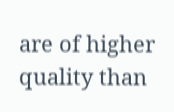are of higher quality than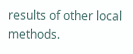results of other local methods.